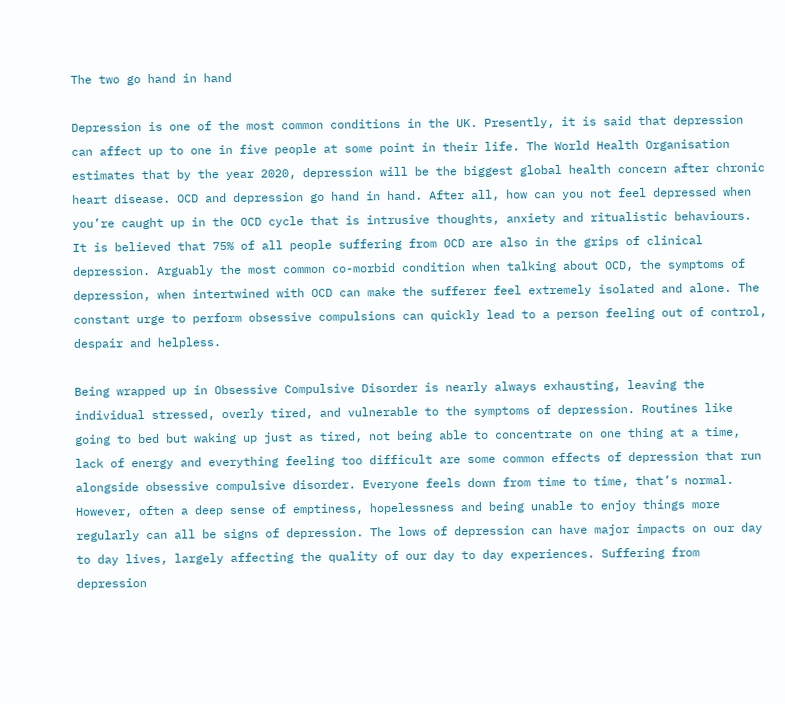The two go hand in hand

Depression is one of the most common conditions in the UK. Presently, it is said that depression can affect up to one in five people at some point in their life. The World Health Organisation estimates that by the year 2020, depression will be the biggest global health concern after chronic heart disease. OCD and depression go hand in hand. After all, how can you not feel depressed when you’re caught up in the OCD cycle that is intrusive thoughts, anxiety and ritualistic behaviours. It is believed that 75% of all people suffering from OCD are also in the grips of clinical depression. Arguably the most common co-morbid condition when talking about OCD, the symptoms of depression, when intertwined with OCD can make the sufferer feel extremely isolated and alone. The constant urge to perform obsessive compulsions can quickly lead to a person feeling out of control, despair and helpless.

Being wrapped up in Obsessive Compulsive Disorder is nearly always exhausting, leaving the individual stressed, overly tired, and vulnerable to the symptoms of depression. Routines like going to bed but waking up just as tired, not being able to concentrate on one thing at a time, lack of energy and everything feeling too difficult are some common effects of depression that run alongside obsessive compulsive disorder. Everyone feels down from time to time, that’s normal. However, often a deep sense of emptiness, hopelessness and being unable to enjoy things more regularly can all be signs of depression. The lows of depression can have major impacts on our day to day lives, largely affecting the quality of our day to day experiences. Suffering from depression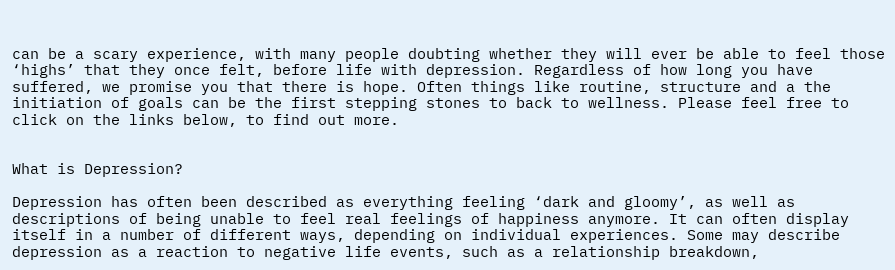can be a scary experience, with many people doubting whether they will ever be able to feel those ‘highs’ that they once felt, before life with depression. Regardless of how long you have suffered, we promise you that there is hope. Often things like routine, structure and a the initiation of goals can be the first stepping stones to back to wellness. Please feel free to click on the links below, to find out more.


What is Depression?

Depression has often been described as everything feeling ‘dark and gloomy’, as well as descriptions of being unable to feel real feelings of happiness anymore. It can often display itself in a number of different ways, depending on individual experiences. Some may describe depression as a reaction to negative life events, such as a relationship breakdown,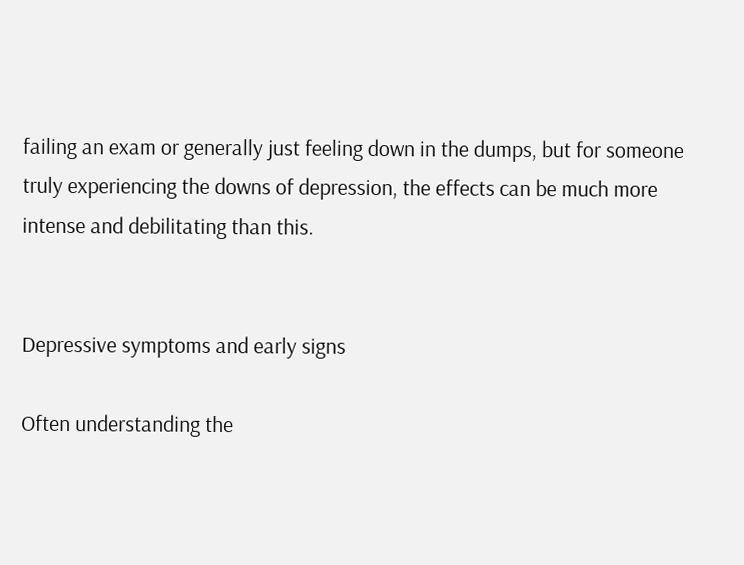failing an exam or generally just feeling down in the dumps, but for someone truly experiencing the downs of depression, the effects can be much more intense and debilitating than this.


Depressive symptoms and early signs

Often understanding the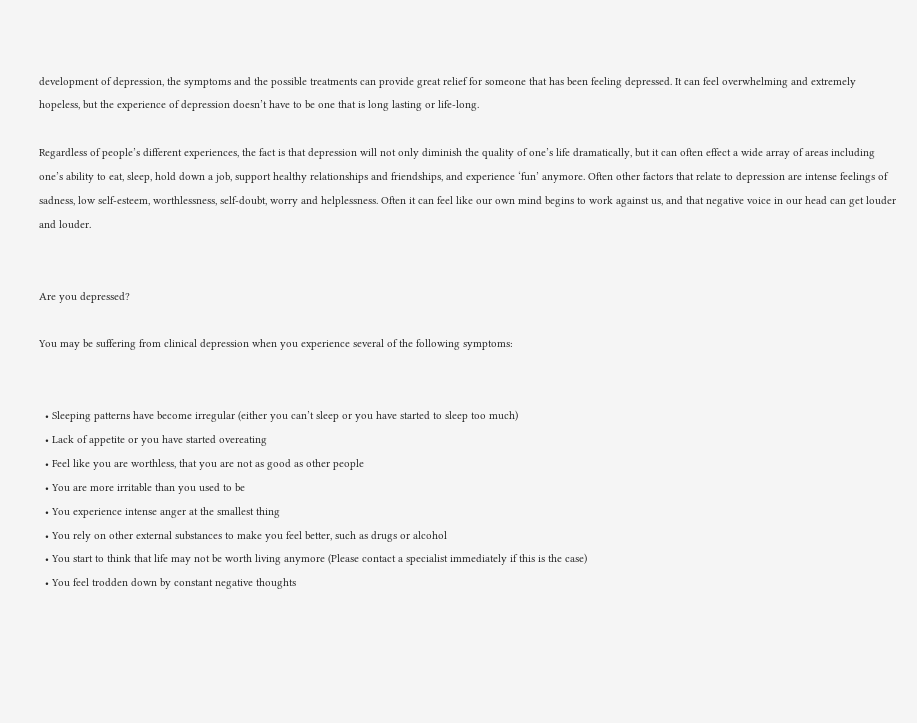development of depression, the symptoms and the possible treatments can provide great relief for someone that has been feeling depressed. It can feel overwhelming and extremely hopeless, but the experience of depression doesn’t have to be one that is long lasting or life-long.

Regardless of people’s different experiences, the fact is that depression will not only diminish the quality of one’s life dramatically, but it can often effect a wide array of areas including one’s ability to eat, sleep, hold down a job, support healthy relationships and friendships, and experience ‘fun’ anymore. Often other factors that relate to depression are intense feelings of sadness, low self-esteem, worthlessness, self-doubt, worry and helplessness. Often it can feel like our own mind begins to work against us, and that negative voice in our head can get louder and louder.


Are you depressed?

You may be suffering from clinical depression when you experience several of the following symptoms:


  • Sleeping patterns have become irregular (either you can’t sleep or you have started to sleep too much)
  • Lack of appetite or you have started overeating
  • Feel like you are worthless, that you are not as good as other people
  • You are more irritable than you used to be
  • You experience intense anger at the smallest thing
  • You rely on other external substances to make you feel better, such as drugs or alcohol
  • You start to think that life may not be worth living anymore (Please contact a specialist immediately if this is the case)
  • You feel trodden down by constant negative thoughts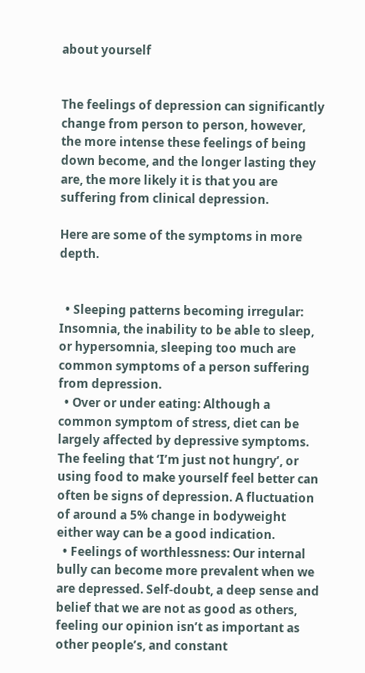about yourself


The feelings of depression can significantly change from person to person, however, the more intense these feelings of being down become, and the longer lasting they are, the more likely it is that you are suffering from clinical depression.

Here are some of the symptoms in more depth.


  • Sleeping patterns becoming irregular: Insomnia, the inability to be able to sleep, or hypersomnia, sleeping too much are common symptoms of a person suffering from depression.
  • Over or under eating: Although a common symptom of stress, diet can be largely affected by depressive symptoms. The feeling that ‘I’m just not hungry’, or using food to make yourself feel better can often be signs of depression. A fluctuation of around a 5% change in bodyweight either way can be a good indication.
  • Feelings of worthlessness: Our internal bully can become more prevalent when we are depressed. Self-doubt, a deep sense and belief that we are not as good as others, feeling our opinion isn’t as important as other people’s, and constant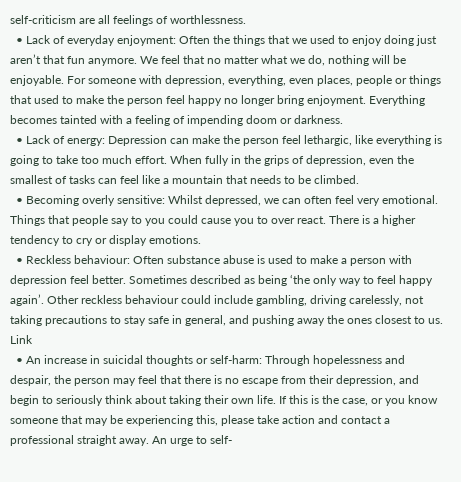self-criticism are all feelings of worthlessness.
  • Lack of everyday enjoyment: Often the things that we used to enjoy doing just aren’t that fun anymore. We feel that no matter what we do, nothing will be enjoyable. For someone with depression, everything, even places, people or things that used to make the person feel happy no longer bring enjoyment. Everything becomes tainted with a feeling of impending doom or darkness.
  • Lack of energy: Depression can make the person feel lethargic, like everything is going to take too much effort. When fully in the grips of depression, even the smallest of tasks can feel like a mountain that needs to be climbed.
  • Becoming overly sensitive: Whilst depressed, we can often feel very emotional. Things that people say to you could cause you to over react. There is a higher tendency to cry or display emotions.
  • Reckless behaviour: Often substance abuse is used to make a person with depression feel better. Sometimes described as being ‘the only way to feel happy again’. Other reckless behaviour could include gambling, driving carelessly, not taking precautions to stay safe in general, and pushing away the ones closest to us. Link
  • An increase in suicidal thoughts or self-harm: Through hopelessness and despair, the person may feel that there is no escape from their depression, and begin to seriously think about taking their own life. If this is the case, or you know someone that may be experiencing this, please take action and contact a professional straight away. An urge to self-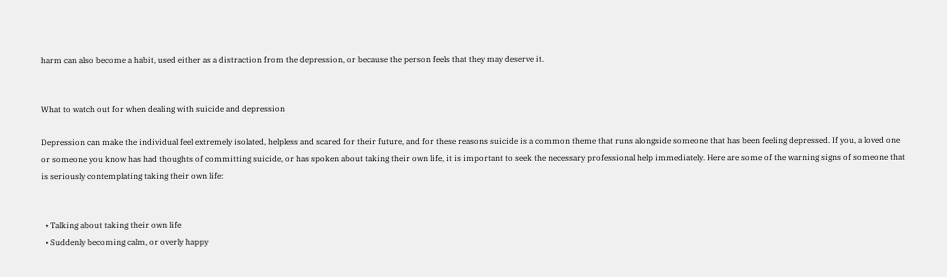harm can also become a habit, used either as a distraction from the depression, or because the person feels that they may deserve it.


What to watch out for when dealing with suicide and depression

Depression can make the individual feel extremely isolated, helpless and scared for their future, and for these reasons suicide is a common theme that runs alongside someone that has been feeling depressed. If you, a loved one or someone you know has had thoughts of committing suicide, or has spoken about taking their own life, it is important to seek the necessary professional help immediately. Here are some of the warning signs of someone that is seriously contemplating taking their own life:


  • Talking about taking their own life
  • Suddenly becoming calm, or overly happy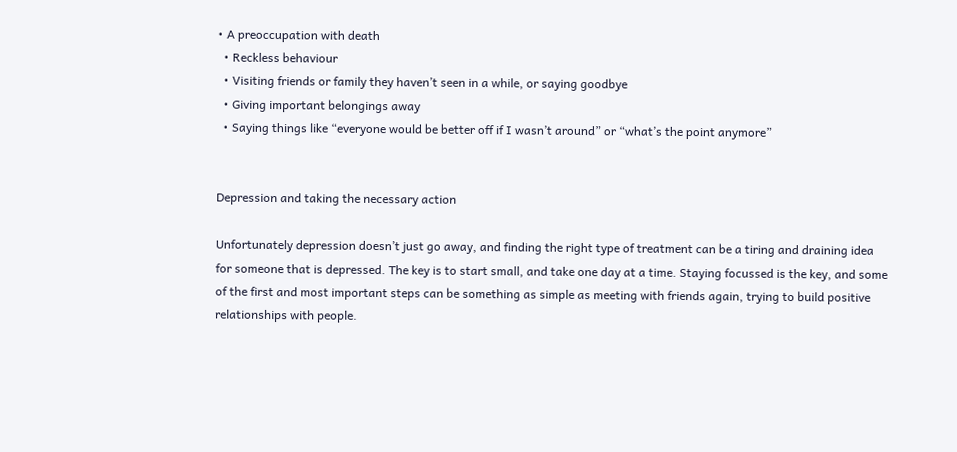• A preoccupation with death
  • Reckless behaviour
  • Visiting friends or family they haven’t seen in a while, or saying goodbye
  • Giving important belongings away
  • Saying things like “everyone would be better off if I wasn’t around” or “what’s the point anymore”


Depression and taking the necessary action

Unfortunately depression doesn’t just go away, and finding the right type of treatment can be a tiring and draining idea for someone that is depressed. The key is to start small, and take one day at a time. Staying focussed is the key, and some of the first and most important steps can be something as simple as meeting with friends again, trying to build positive relationships with people.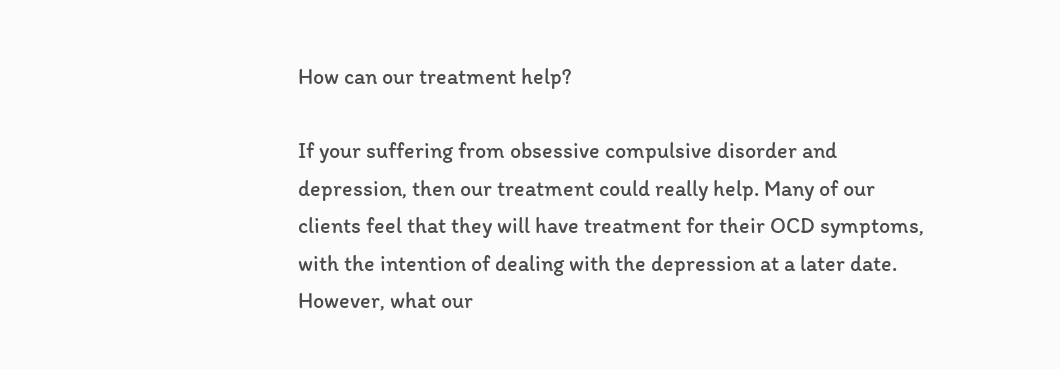How can our treatment help?

If your suffering from obsessive compulsive disorder and depression, then our treatment could really help. Many of our clients feel that they will have treatment for their OCD symptoms, with the intention of dealing with the depression at a later date. However, what our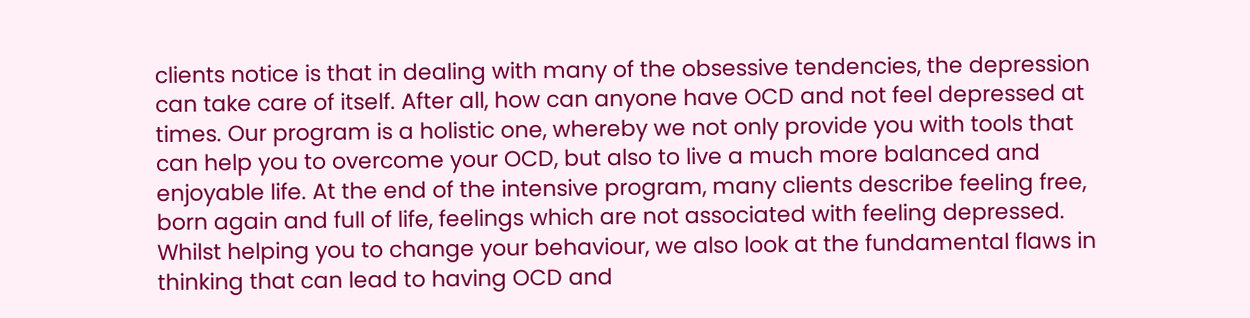clients notice is that in dealing with many of the obsessive tendencies, the depression can take care of itself. After all, how can anyone have OCD and not feel depressed at times. Our program is a holistic one, whereby we not only provide you with tools that can help you to overcome your OCD, but also to live a much more balanced and enjoyable life. At the end of the intensive program, many clients describe feeling free, born again and full of life, feelings which are not associated with feeling depressed. Whilst helping you to change your behaviour, we also look at the fundamental flaws in thinking that can lead to having OCD and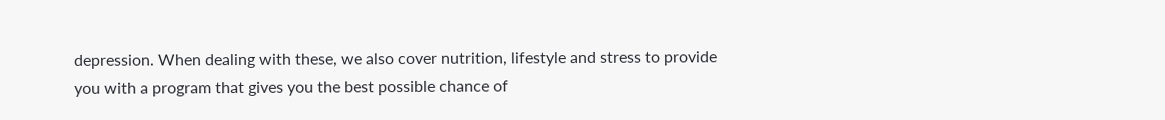depression. When dealing with these, we also cover nutrition, lifestyle and stress to provide you with a program that gives you the best possible chance of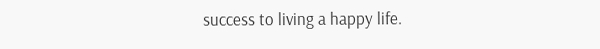success to living a happy life.